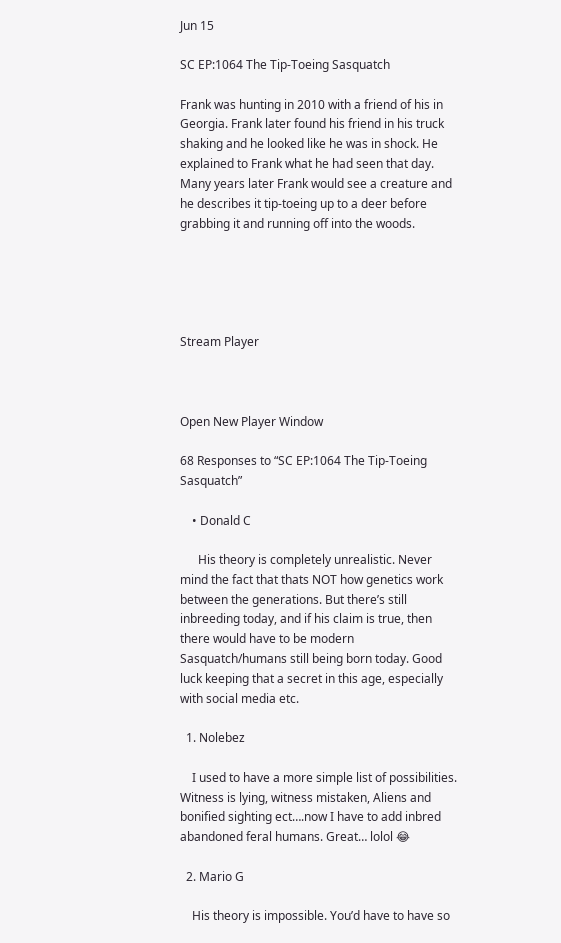Jun 15

SC EP:1064 The Tip-Toeing Sasquatch

Frank was hunting in 2010 with a friend of his in Georgia. Frank later found his friend in his truck shaking and he looked like he was in shock. He explained to Frank what he had seen that day. Many years later Frank would see a creature and he describes it tip-toeing up to a deer before grabbing it and running off into the woods.





Stream Player



Open New Player Window

68 Responses to “SC EP:1064 The Tip-Toeing Sasquatch”

    • Donald C

      His theory is completely unrealistic. Never mind the fact that thats NOT how genetics work between the generations. But there’s still inbreeding today, and if his claim is true, then there would have to be modern Sasquatch/humans still being born today. Good luck keeping that a secret in this age, especially with social media etc.

  1. Nolebez

    I used to have a more simple list of possibilities. Witness is lying, witness mistaken, Aliens and bonified sighting ect….now I have to add inbred abandoned feral humans. Great… lolol 😂

  2. Mario G

    His theory is impossible. You’d have to have so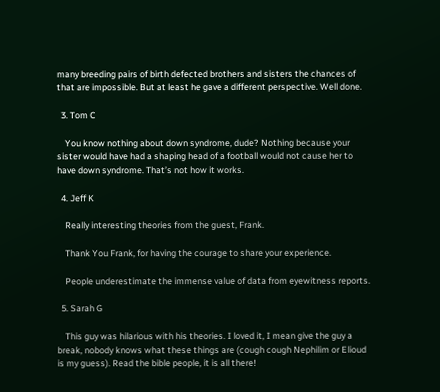many breeding pairs of birth defected brothers and sisters the chances of that are impossible. But at least he gave a different perspective. Well done.

  3. Tom C

    You know nothing about down syndrome, dude? Nothing because your sister would have had a shaping head of a football would not cause her to have down syndrome. That’s not how it works.

  4. Jeff K

    Really interesting theories from the guest, Frank.

    Thank You Frank, for having the courage to share your experience.

    People underestimate the immense value of data from eyewitness reports.

  5. Sarah G

    This guy was hilarious with his theories. I loved it, I mean give the guy a break, nobody knows what these things are (cough cough Nephilim or Elioud is my guess). Read the bible people, it is all there!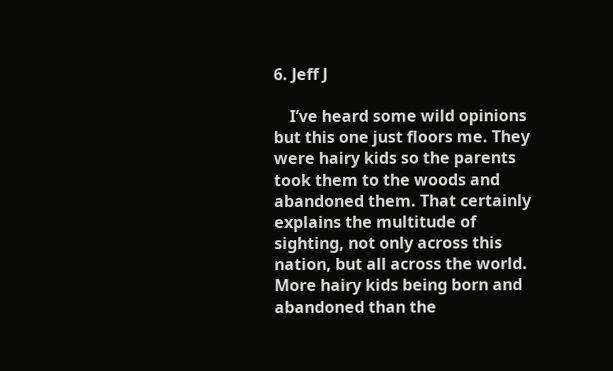6. Jeff J

    I’ve heard some wild opinions but this one just floors me. They were hairy kids so the parents took them to the woods and abandoned them. That certainly explains the multitude of sighting, not only across this nation, but all across the world. More hairy kids being born and abandoned than the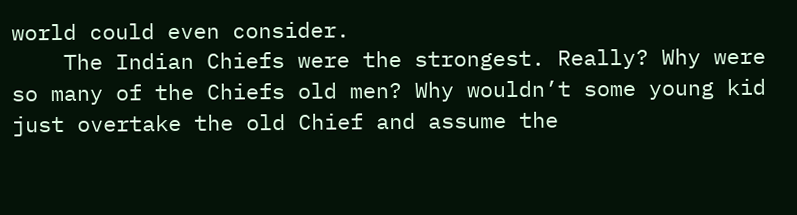world could even consider.
    The Indian Chiefs were the strongest. Really? Why were so many of the Chiefs old men? Why wouldn’t some young kid just overtake the old Chief and assume the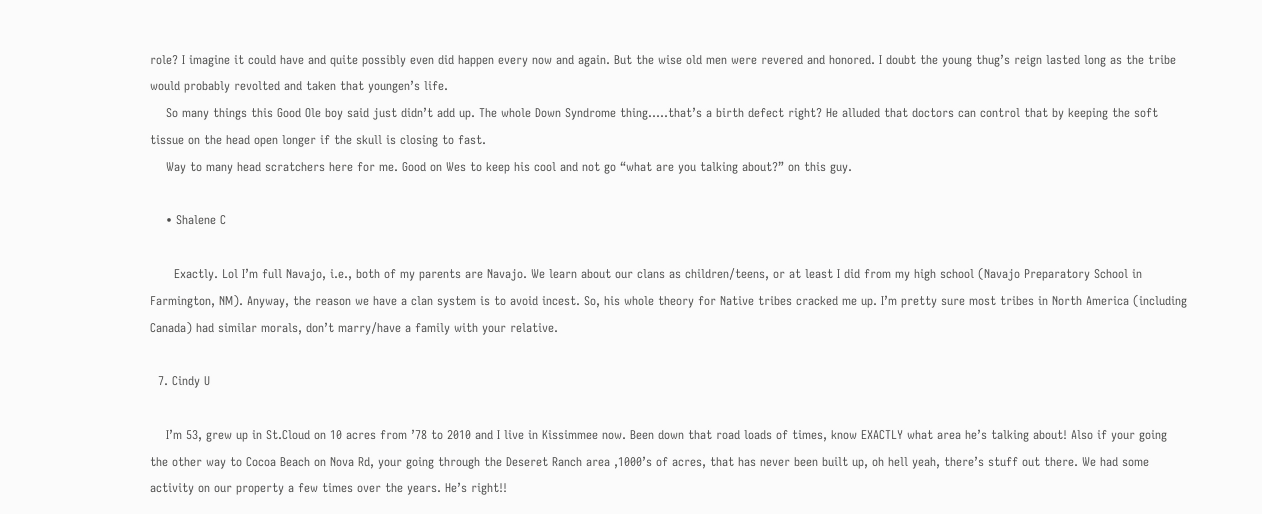role? I imagine it could have and quite possibly even did happen every now and again. But the wise old men were revered and honored. I doubt the young thug’s reign lasted long as the tribe would probably revolted and taken that youngen’s life.
    So many things this Good Ole boy said just didn’t add up. The whole Down Syndrome thing…..that’s a birth defect right? He alluded that doctors can control that by keeping the soft tissue on the head open longer if the skull is closing to fast.
    Way to many head scratchers here for me. Good on Wes to keep his cool and not go “what are you talking about?” on this guy.

    • Shalene C

      Exactly. Lol I’m full Navajo, i.e., both of my parents are Navajo. We learn about our clans as children/teens, or at least I did from my high school (Navajo Preparatory School in Farmington, NM). Anyway, the reason we have a clan system is to avoid incest. So, his whole theory for Native tribes cracked me up. I’m pretty sure most tribes in North America (including Canada) had similar morals, don’t marry/have a family with your relative.

  7. Cindy U

    I’m 53, grew up in St.Cloud on 10 acres from ’78 to 2010 and I live in Kissimmee now. Been down that road loads of times, know EXACTLY what area he’s talking about! Also if your going the other way to Cocoa Beach on Nova Rd, your going through the Deseret Ranch area ,1000’s of acres, that has never been built up, oh hell yeah, there’s stuff out there. We had some activity on our property a few times over the years. He’s right!!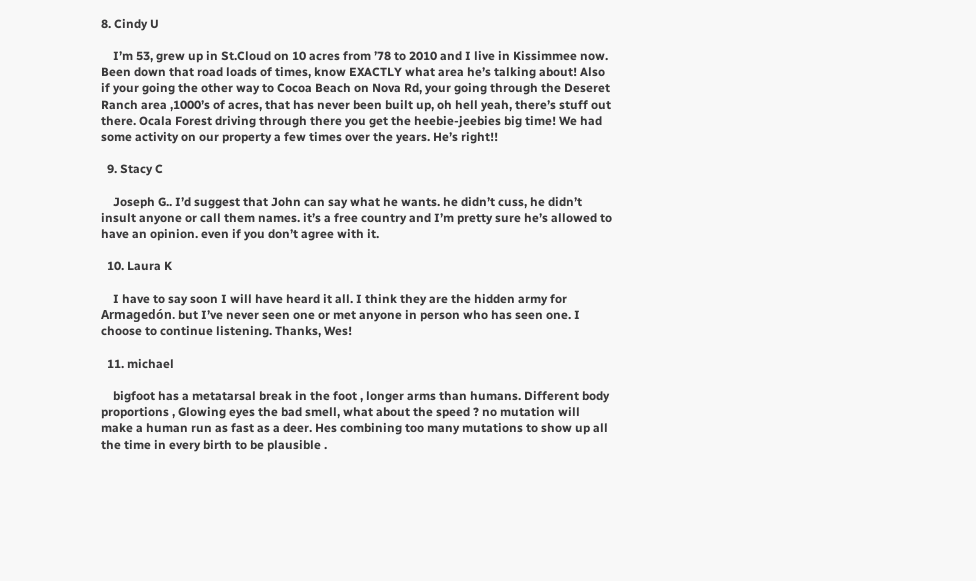8. Cindy U

    I’m 53, grew up in St.Cloud on 10 acres from ’78 to 2010 and I live in Kissimmee now. Been down that road loads of times, know EXACTLY what area he’s talking about! Also if your going the other way to Cocoa Beach on Nova Rd, your going through the Deseret Ranch area ,1000’s of acres, that has never been built up, oh hell yeah, there’s stuff out there. Ocala Forest driving through there you get the heebie-jeebies big time! We had some activity on our property a few times over the years. He’s right!!

  9. Stacy C

    Joseph G.. I’d suggest that John can say what he wants. he didn’t cuss, he didn’t insult anyone or call them names. it’s a free country and I’m pretty sure he’s allowed to have an opinion. even if you don’t agree with it.

  10. Laura K

    I have to say soon I will have heard it all. I think they are the hidden army for Armagedón. but I’ve never seen one or met anyone in person who has seen one. I choose to continue listening. Thanks, Wes!

  11. michael

    bigfoot has a metatarsal break in the foot , longer arms than humans. Different body proportions , Glowing eyes the bad smell, what about the speed ? no mutation will make a human run as fast as a deer. Hes combining too many mutations to show up all the time in every birth to be plausible .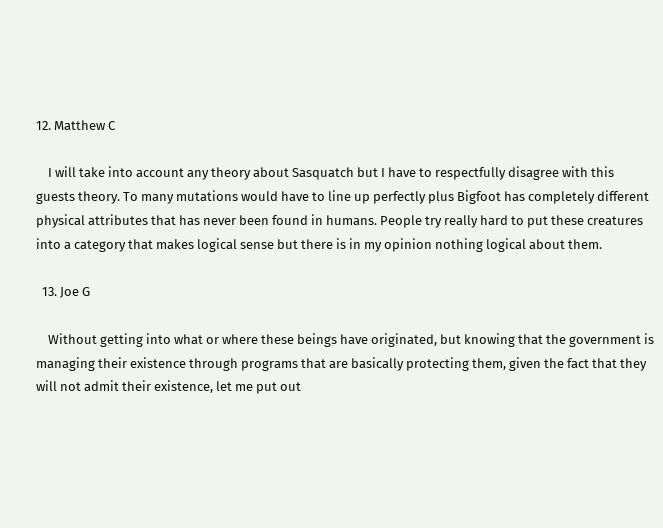12. Matthew C

    I will take into account any theory about Sasquatch but I have to respectfully disagree with this guests theory. To many mutations would have to line up perfectly plus Bigfoot has completely different physical attributes that has never been found in humans. People try really hard to put these creatures into a category that makes logical sense but there is in my opinion nothing logical about them.

  13. Joe G

    Without getting into what or where these beings have originated, but knowing that the government is managing their existence through programs that are basically protecting them, given the fact that they will not admit their existence, let me put out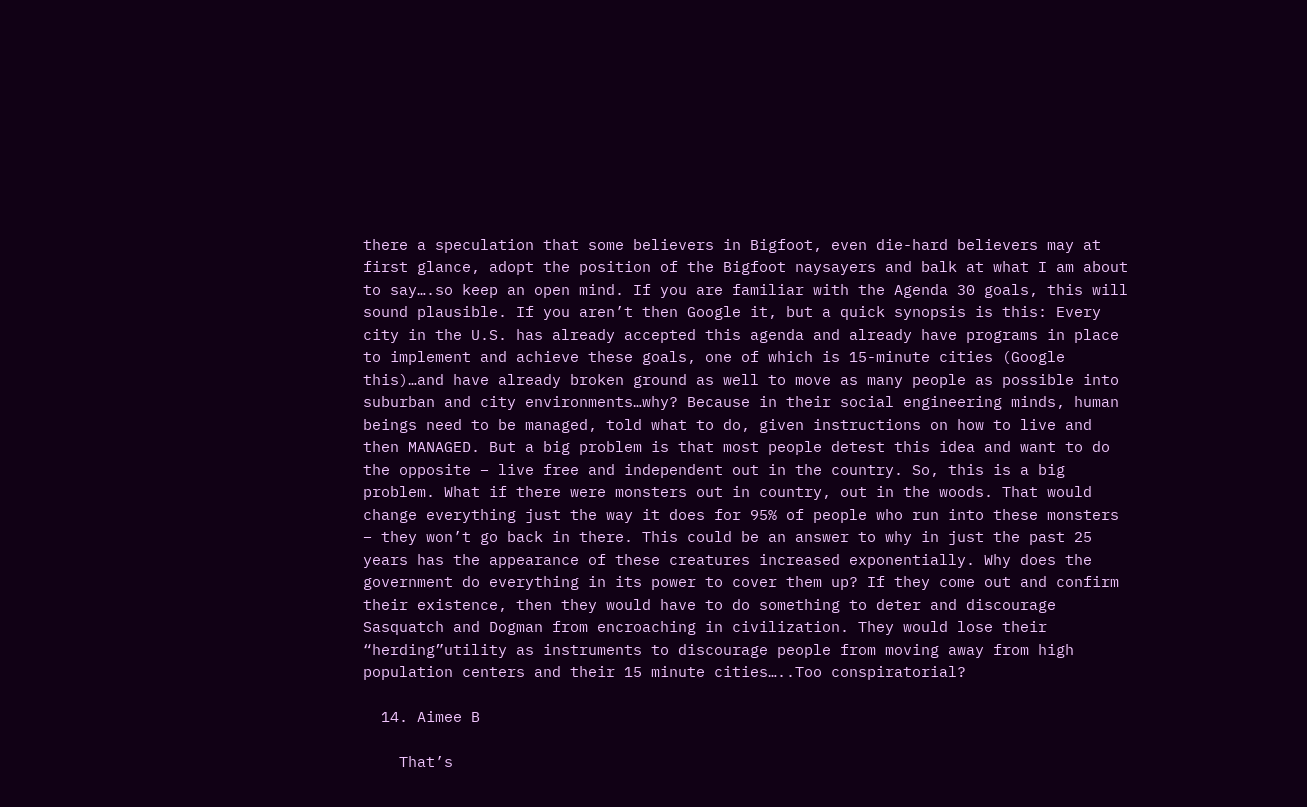there a speculation that some believers in Bigfoot, even die-hard believers may at first glance, adopt the position of the Bigfoot naysayers and balk at what I am about to say….so keep an open mind. If you are familiar with the Agenda 30 goals, this will sound plausible. If you aren’t then Google it, but a quick synopsis is this: Every city in the U.S. has already accepted this agenda and already have programs in place to implement and achieve these goals, one of which is 15-minute cities (Google this)…and have already broken ground as well to move as many people as possible into suburban and city environments…why? Because in their social engineering minds, human beings need to be managed, told what to do, given instructions on how to live and then MANAGED. But a big problem is that most people detest this idea and want to do the opposite – live free and independent out in the country. So, this is a big problem. What if there were monsters out in country, out in the woods. That would change everything just the way it does for 95% of people who run into these monsters – they won’t go back in there. This could be an answer to why in just the past 25 years has the appearance of these creatures increased exponentially. Why does the government do everything in its power to cover them up? If they come out and confirm their existence, then they would have to do something to deter and discourage Sasquatch and Dogman from encroaching in civilization. They would lose their “herding”utility as instruments to discourage people from moving away from high population centers and their 15 minute cities…..Too conspiratorial?

  14. Aimee B

    That’s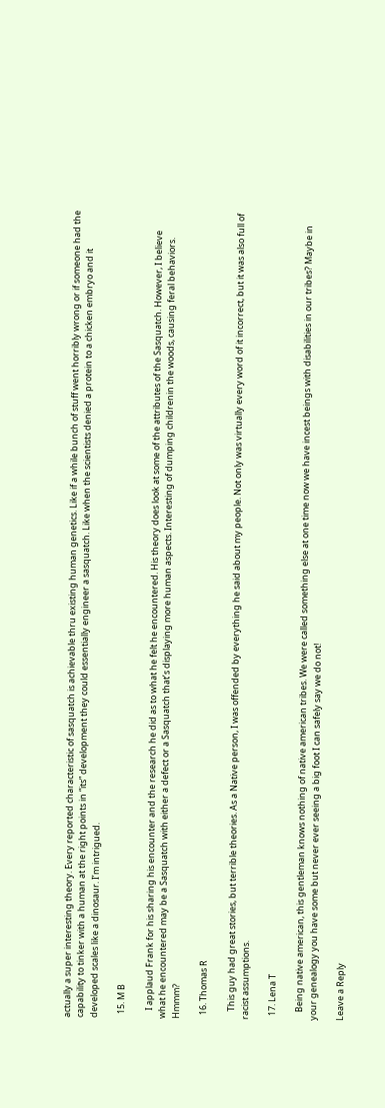actually a super interesting theory. Every reported characteristic of sasquatch is achievable thru existing human genetics. Like if a while bunch of stuff went horribly wrong or if someone had the capability to tinker with a human at the right points in “its” development they could essentially engineer a sasquatch. Like when the scientists denied a protein to a chicken embryo and it developed scales like a dinosaur. I’m intrigued.

  15. M B

    I applaud Frank for his sharing his encounter and the research he did as to what he felt he encountered. His theory does look at some of the attributes of the Sasquatch. However, I believe what he encountered may be a Sasquatch with either a defect or a Sasquatch that’s displaying more human aspects. Interesting of dumping childrenin the woods, causing feral behaviors. Hmmm?

  16. Thomas R

    This guy had great stories, but terrible theories. As a Native person, I was offended by everything he said about my people. Not only was virtually every word of it incorrect, but it was also full of racist assumptions.

  17. Lena T

    Being native american, this gentleman knows nothing of native american tribes. We were called something else at one time now we have incest beings with disabilities in our tribes? Maybe in your genealogy you have some but never ever seeing a big foot I can safely say we do not!

Leave a Reply